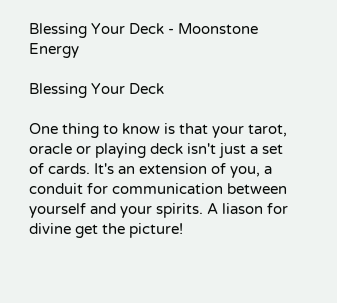Blessing Your Deck - Moonstone Energy

Blessing Your Deck

One thing to know is that your tarot, oracle or playing deck isn't just a set of cards. It's an extension of you, a conduit for communication between yourself and your spirits. A liason for divine get the picture!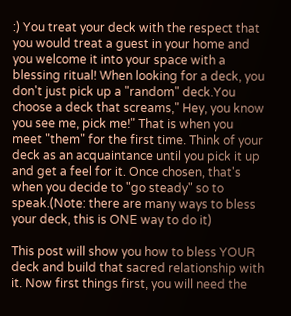:) You treat your deck with the respect that you would treat a guest in your home and you welcome it into your space with a blessing ritual! When looking for a deck, you don't just pick up a "random" deck.You choose a deck that screams," Hey, you know you see me, pick me!" That is when you meet "them" for the first time. Think of your deck as an acquaintance until you pick it up and get a feel for it. Once chosen, that's when you decide to "go steady" so to speak.(Note: there are many ways to bless your deck, this is ONE way to do it)

This post will show you how to bless YOUR deck and build that sacred relationship with it. Now first things first, you will need the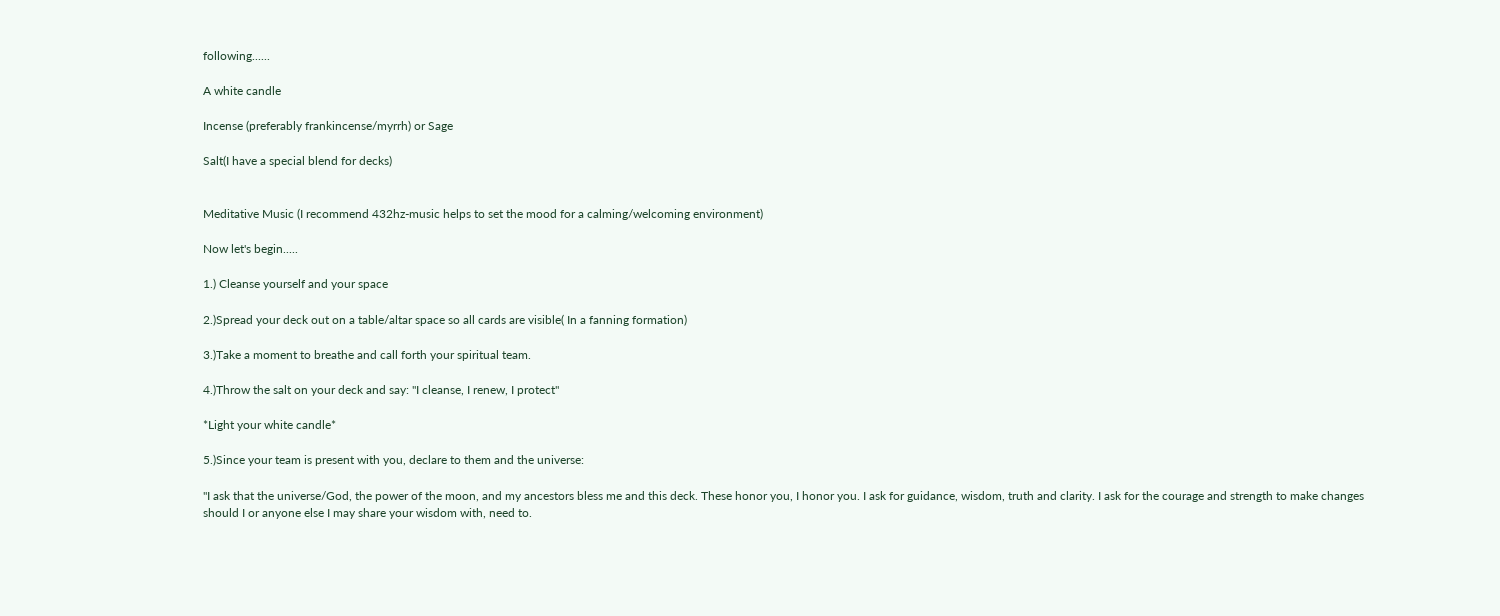following......

A white candle

Incense (preferably frankincense/myrrh) or Sage

Salt(I have a special blend for decks)


Meditative Music (I recommend 432hz-music helps to set the mood for a calming/welcoming environment)

Now let's begin.....

1.) Cleanse yourself and your space

2.)Spread your deck out on a table/altar space so all cards are visible( In a fanning formation)

3.)Take a moment to breathe and call forth your spiritual team.

4.)Throw the salt on your deck and say: "I cleanse, I renew, I protect"

*Light your white candle*

5.)Since your team is present with you, declare to them and the universe:

"I ask that the universe/God, the power of the moon, and my ancestors bless me and this deck. These honor you, I honor you. I ask for guidance, wisdom, truth and clarity. I ask for the courage and strength to make changes should I or anyone else I may share your wisdom with, need to.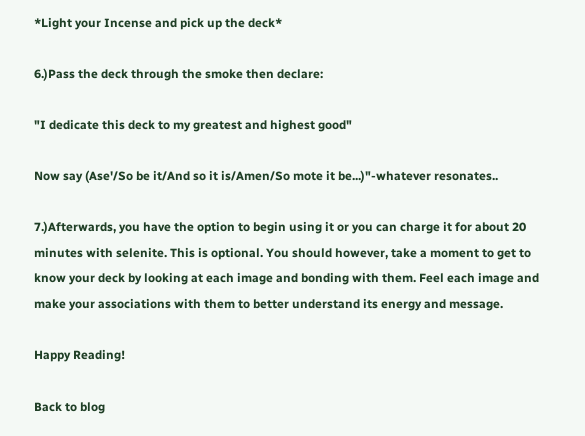*Light your Incense and pick up the deck*

6.)Pass the deck through the smoke then declare:

"I dedicate this deck to my greatest and highest good"

Now say (Ase'/So be it/And so it is/Amen/So mote it be...)"-whatever resonates..

7.)Afterwards, you have the option to begin using it or you can charge it for about 20 minutes with selenite. This is optional. You should however, take a moment to get to know your deck by looking at each image and bonding with them. Feel each image and make your associations with them to better understand its energy and message.

Happy Reading!

Back to blog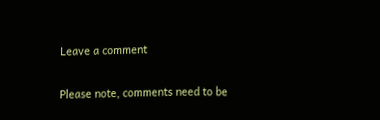Leave a comment

Please note, comments need to be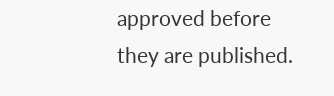approved before they are published.